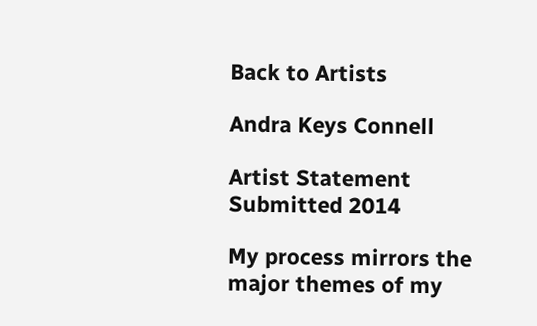Back to Artists

Andra Keys Connell

Artist Statement Submitted 2014

My process mirrors the major themes of my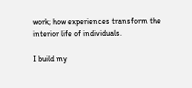work; how experiences transform the interior life of individuals.

I build my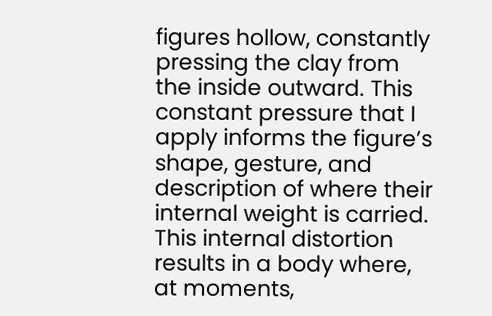figures hollow, constantly pressing the clay from the inside outward. This constant pressure that I apply informs the figure’s shape, gesture, and description of where their internal weight is carried. This internal distortion results in a body where, at moments,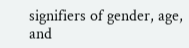signifiers of gender, age, and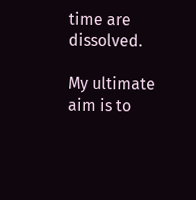time are dissolved.

My ultimate aim is to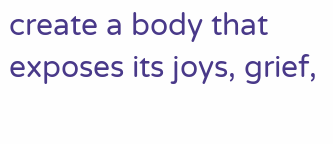create a body that exposes its joys, grief,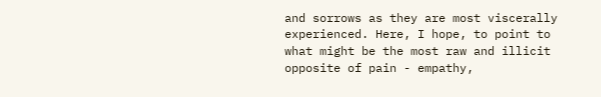and sorrows as they are most viscerally experienced. Here, I hope, to point to what might be the most raw and illicit opposite of pain - empathy,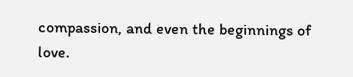compassion, and even the beginnings of love.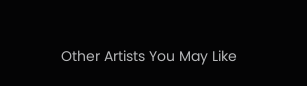Other Artists You May Like